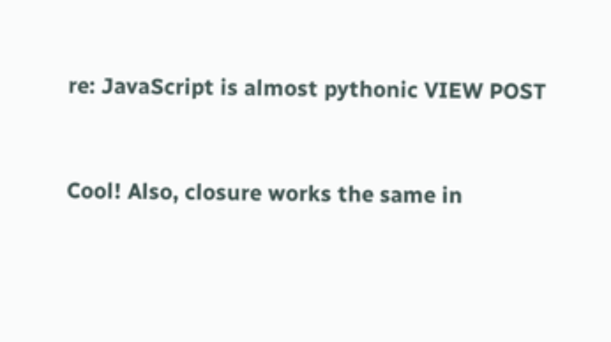re: JavaScript is almost pythonic VIEW POST


Cool! Also, closure works the same in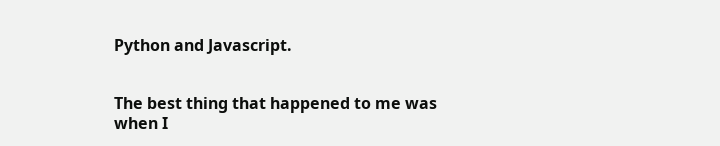Python and Javascript.


The best thing that happened to me was when I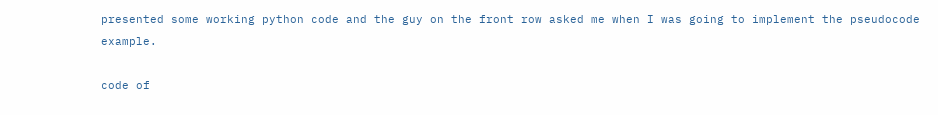presented some working python code and the guy on the front row asked me when I was going to implement the pseudocode example.

code of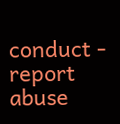conduct - report abuse